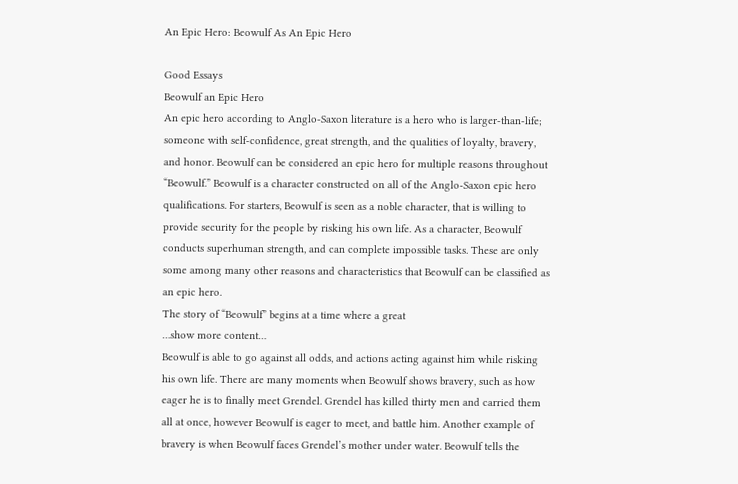An Epic Hero: Beowulf As An Epic Hero

Good Essays
Beowulf an Epic Hero
An epic hero according to Anglo-Saxon literature is a hero who is larger-than-life; someone with self-confidence, great strength, and the qualities of loyalty, bravery, and honor. Beowulf can be considered an epic hero for multiple reasons throughout “Beowulf.” Beowulf is a character constructed on all of the Anglo-Saxon epic hero qualifications. For starters, Beowulf is seen as a noble character, that is willing to provide security for the people by risking his own life. As a character, Beowulf conducts superhuman strength, and can complete impossible tasks. These are only some among many other reasons and characteristics that Beowulf can be classified as an epic hero.
The story of “Beowulf” begins at a time where a great
…show more content…
Beowulf is able to go against all odds, and actions acting against him while risking his own life. There are many moments when Beowulf shows bravery, such as how eager he is to finally meet Grendel. Grendel has killed thirty men and carried them all at once, however Beowulf is eager to meet, and battle him. Another example of bravery is when Beowulf faces Grendel’s mother under water. Beowulf tells the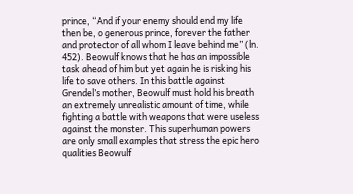prince, “And if your enemy should end my life then be, o generous prince, forever the father and protector of all whom I leave behind me” (ln. 452). Beowulf knows that he has an impossible task ahead of him but yet again he is risking his life to save others. In this battle against Grendel’s mother, Beowulf must hold his breath an extremely unrealistic amount of time, while fighting a battle with weapons that were useless against the monster. This superhuman powers are only small examples that stress the epic hero qualities Beowulf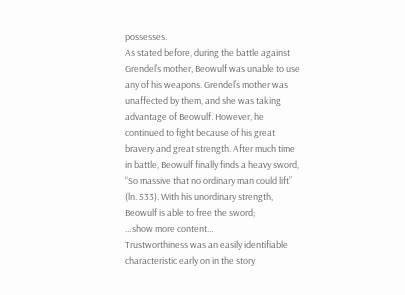possesses.
As stated before, during the battle against Grendel’s mother, Beowulf was unable to use any of his weapons. Grendel’s mother was unaffected by them, and she was taking advantage of Beowulf. However, he continued to fight because of his great bravery and great strength. After much time in battle, Beowulf finally finds a heavy sword, “So massive that no ordinary man could lift” (ln. 533). With his unordinary strength, Beowulf is able to free the sword;
…show more content…
Trustworthiness was an easily identifiable characteristic early on in the story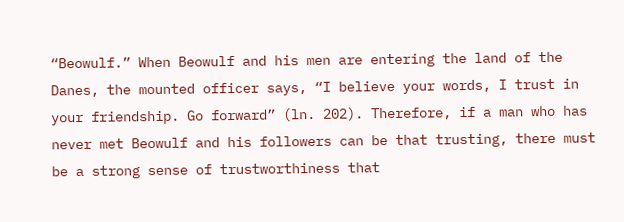“Beowulf.” When Beowulf and his men are entering the land of the Danes, the mounted officer says, “I believe your words, I trust in your friendship. Go forward” (ln. 202). Therefore, if a man who has never met Beowulf and his followers can be that trusting, there must be a strong sense of trustworthiness that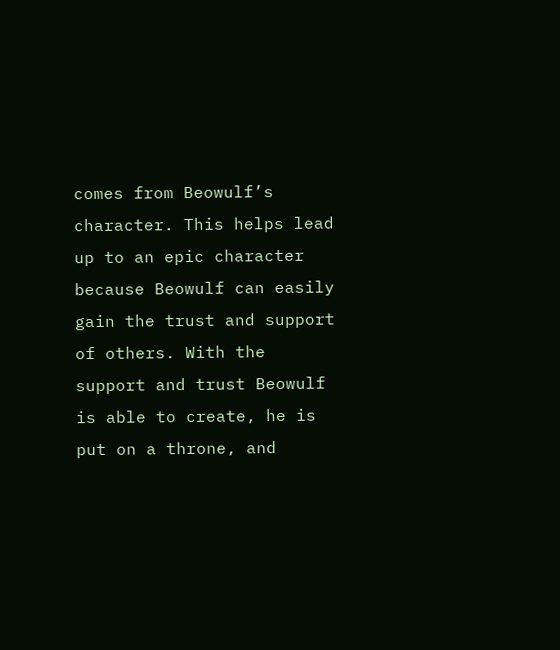comes from Beowulf’s character. This helps lead up to an epic character because Beowulf can easily gain the trust and support of others. With the support and trust Beowulf is able to create, he is put on a throne, and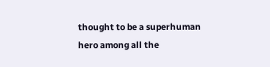thought to be a superhuman hero among all the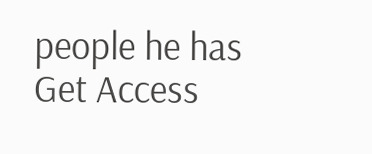people he has
Get Access